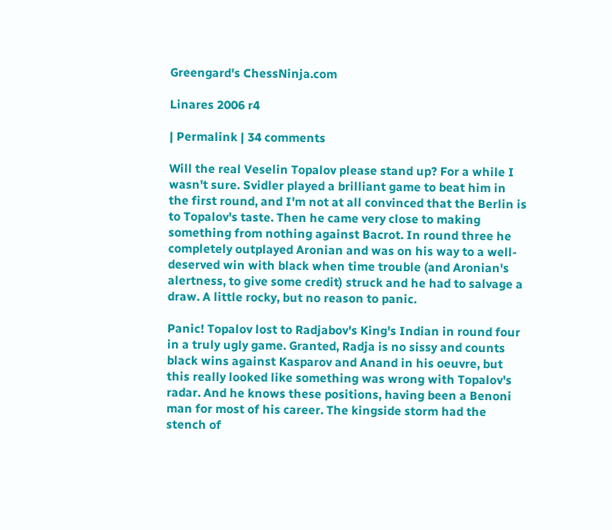Greengard's ChessNinja.com

Linares 2006 r4

| Permalink | 34 comments

Will the real Veselin Topalov please stand up? For a while I wasn't sure. Svidler played a brilliant game to beat him in the first round, and I'm not at all convinced that the Berlin is to Topalov's taste. Then he came very close to making something from nothing against Bacrot. In round three he completely outplayed Aronian and was on his way to a well-deserved win with black when time trouble (and Aronian's alertness, to give some credit) struck and he had to salvage a draw. A little rocky, but no reason to panic.

Panic! Topalov lost to Radjabov's King's Indian in round four in a truly ugly game. Granted, Radja is no sissy and counts black wins against Kasparov and Anand in his oeuvre, but this really looked like something was wrong with Topalov's radar. And he knows these positions, having been a Benoni man for most of his career. The kingside storm had the stench of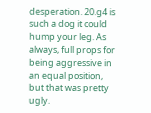desperation. 20.g4 is such a dog it could hump your leg. As always, full props for being aggressive in an equal position, but that was pretty ugly.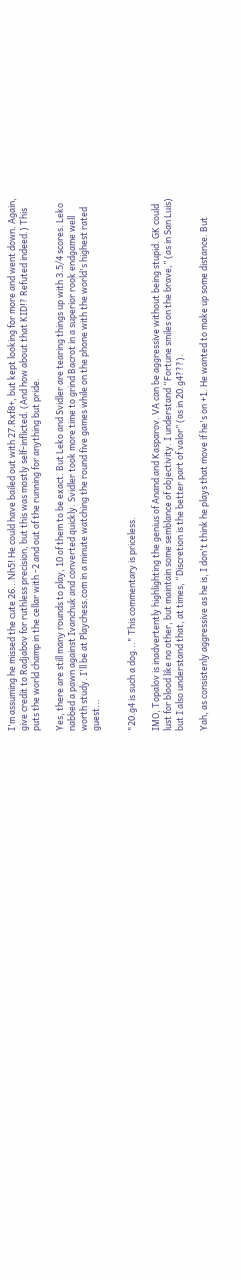I'm assuming he missed the cute 26...Nh5! He could have bailed out with 27.Rxf8+, but kept looking for more and went down. Again, give credit to Radjabov for ruthless precision, but this was mostly self-inflicted. (And how about that KID!? Refuted indeed.) This puts the world champ in the cellar with -2 and out of the running for anything but pride.

Yes, there are still many rounds to play, 10 of them to be exact. But Leko and Svidler are tearing things up with 3.5/4 scores. Leko nabbed a pawn against Ivanchuk and converted quickly. Svidler took more time to grind Bacrot in a superior rook endgame well worth study. I'll be at Playchess.com in a minute watching the round five games while on the phone with the world's highest rated guest...


"20.g4 is such a dog..." This commentary is priceless.

IMO, Topalov is inadvertently highlighting the genius of Anand and Kasparov. VA can be aggressive without being stupid. GK could lust for blood like no other, but maintain some semblance of objectivity. I understand “Fortune smiles on the brave,” (as in San Luis) but I also understand that, at times, “Discretion is the better part of valor” (as in 20.g4???).

Yah, as consistenly aggressive as he is, I don't think he plays that move if he's on +1. He wanted to make up some distance. But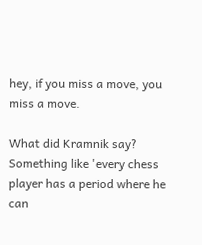hey, if you miss a move, you miss a move.

What did Kramnik say? Something like 'every chess player has a period where he can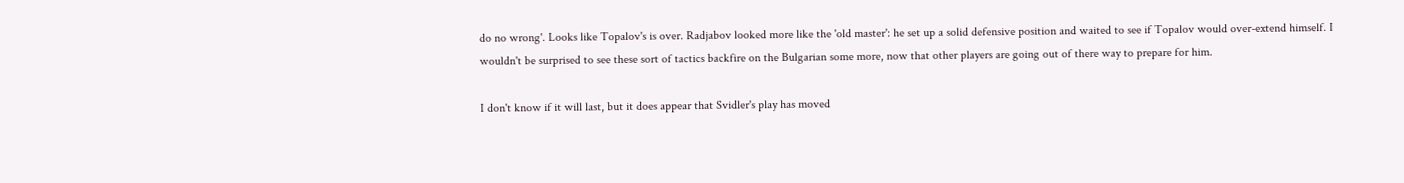do no wrong'. Looks like Topalov's is over. Radjabov looked more like the 'old master': he set up a solid defensive position and waited to see if Topalov would over-extend himself. I wouldn't be surprised to see these sort of tactics backfire on the Bulgarian some more, now that other players are going out of there way to prepare for him.

I don't know if it will last, but it does appear that Svidler's play has moved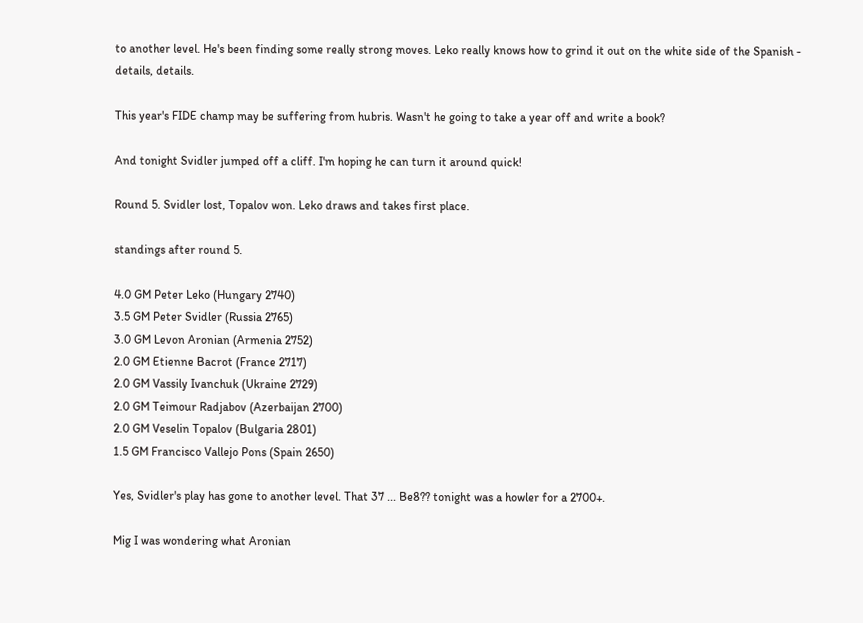to another level. He's been finding some really strong moves. Leko really knows how to grind it out on the white side of the Spanish - details, details.

This year's FIDE champ may be suffering from hubris. Wasn't he going to take a year off and write a book?

And tonight Svidler jumped off a cliff. I'm hoping he can turn it around quick!

Round 5. Svidler lost, Topalov won. Leko draws and takes first place.

standings after round 5.

4.0 GM Peter Leko (Hungary 2740)
3.5 GM Peter Svidler (Russia 2765)
3.0 GM Levon Aronian (Armenia 2752)
2.0 GM Etienne Bacrot (France 2717)
2.0 GM Vassily Ivanchuk (Ukraine 2729)
2.0 GM Teimour Radjabov (Azerbaijan 2700)
2.0 GM Veselin Topalov (Bulgaria 2801)
1.5 GM Francisco Vallejo Pons (Spain 2650)

Yes, Svidler's play has gone to another level. That 37 ... Be8?? tonight was a howler for a 2700+.

Mig I was wondering what Aronian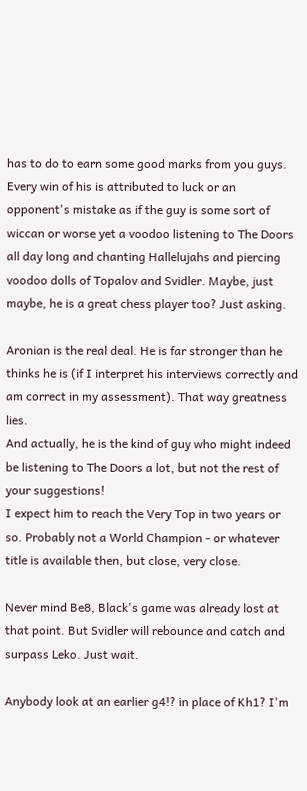has to do to earn some good marks from you guys. Every win of his is attributed to luck or an opponent's mistake as if the guy is some sort of wiccan or worse yet a voodoo listening to The Doors all day long and chanting Hallelujahs and piercing voodoo dolls of Topalov and Svidler. Maybe, just maybe, he is a great chess player too? Just asking.

Aronian is the real deal. He is far stronger than he thinks he is (if I interpret his interviews correctly and am correct in my assessment). That way greatness lies.
And actually, he is the kind of guy who might indeed be listening to The Doors a lot, but not the rest of your suggestions!
I expect him to reach the Very Top in two years or so. Probably not a World Champion - or whatever title is available then, but close, very close.

Never mind Be8, Black's game was already lost at that point. But Svidler will rebounce and catch and surpass Leko. Just wait.

Anybody look at an earlier g4!? in place of Kh1? I'm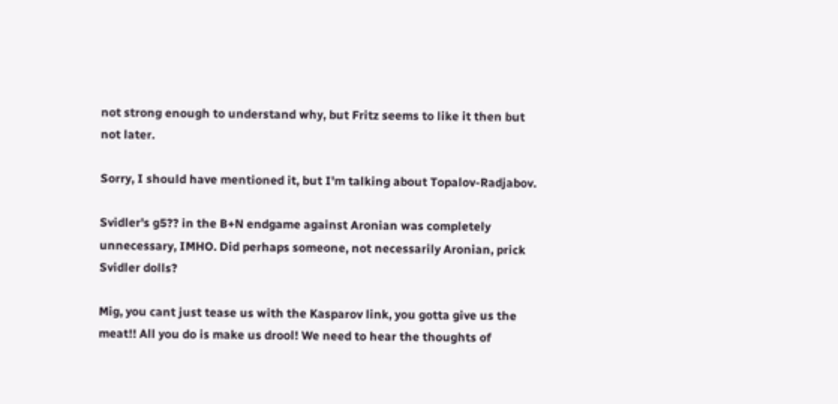not strong enough to understand why, but Fritz seems to like it then but not later.

Sorry, I should have mentioned it, but I'm talking about Topalov-Radjabov.

Svidler's g5?? in the B+N endgame against Aronian was completely unnecessary, IMHO. Did perhaps someone, not necessarily Aronian, prick Svidler dolls?

Mig, you cant just tease us with the Kasparov link, you gotta give us the meat!! All you do is make us drool! We need to hear the thoughts of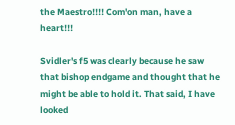the Maestro!!!! Com'on man, have a heart!!!

Svidler's f5 was clearly because he saw that bishop endgame and thought that he might be able to hold it. That said, I have looked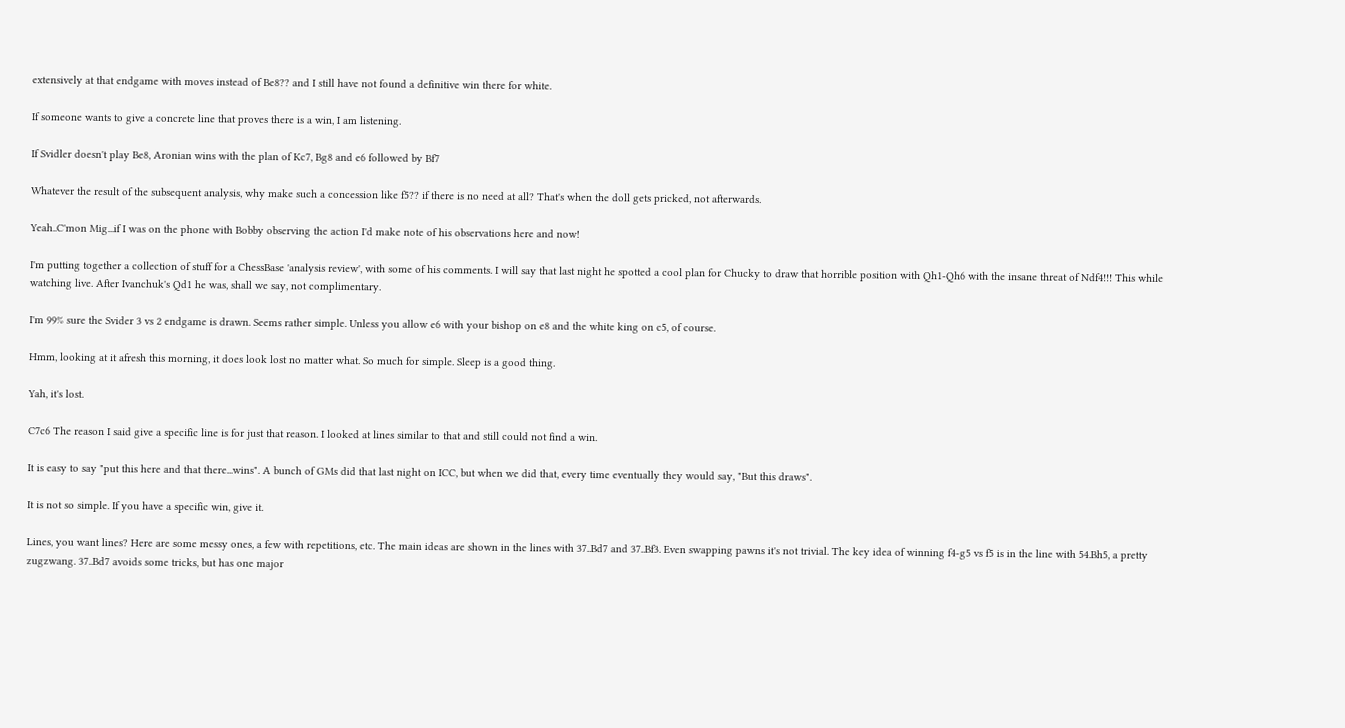extensively at that endgame with moves instead of Be8?? and I still have not found a definitive win there for white.

If someone wants to give a concrete line that proves there is a win, I am listening.

If Svidler doesn't play Be8, Aronian wins with the plan of Kc7, Bg8 and e6 followed by Bf7

Whatever the result of the subsequent analysis, why make such a concession like f5?? if there is no need at all? That's when the doll gets pricked, not afterwards.

Yeah..C'mon Mig...if I was on the phone with Bobby observing the action I'd make note of his observations here and now!

I'm putting together a collection of stuff for a ChessBase 'analysis review', with some of his comments. I will say that last night he spotted a cool plan for Chucky to draw that horrible position with Qh1-Qh6 with the insane threat of Ndf4!!! This while watching live. After Ivanchuk's Qd1 he was, shall we say, not complimentary.

I'm 99% sure the Svider 3 vs 2 endgame is drawn. Seems rather simple. Unless you allow e6 with your bishop on e8 and the white king on c5, of course.

Hmm, looking at it afresh this morning, it does look lost no matter what. So much for simple. Sleep is a good thing.

Yah, it's lost.

C7c6 The reason I said give a specific line is for just that reason. I looked at lines similar to that and still could not find a win.

It is easy to say "put this here and that there...wins". A bunch of GMs did that last night on ICC, but when we did that, every time eventually they would say, "But this draws".

It is not so simple. If you have a specific win, give it.

Lines, you want lines? Here are some messy ones, a few with repetitions, etc. The main ideas are shown in the lines with 37..Bd7 and 37..Bf3. Even swapping pawns it's not trivial. The key idea of winning f4-g5 vs f5 is in the line with 54.Bh5, a pretty zugzwang. 37..Bd7 avoids some tricks, but has one major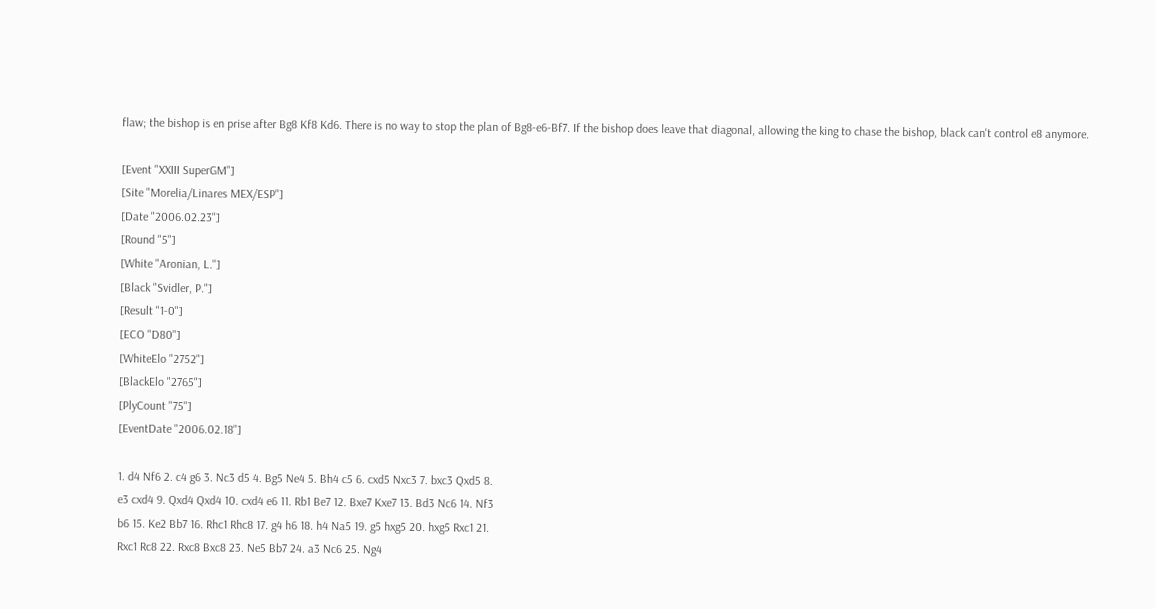flaw; the bishop is en prise after Bg8 Kf8 Kd6. There is no way to stop the plan of Bg8-e6-Bf7. If the bishop does leave that diagonal, allowing the king to chase the bishop, black can't control e8 anymore.

[Event "XXIII SuperGM"]
[Site "Morelia/Linares MEX/ESP"]
[Date "2006.02.23"]
[Round "5"]
[White "Aronian, L."]
[Black "Svidler, P."]
[Result "1-0"]
[ECO "D80"]
[WhiteElo "2752"]
[BlackElo "2765"]
[PlyCount "75"]
[EventDate "2006.02.18"]

1. d4 Nf6 2. c4 g6 3. Nc3 d5 4. Bg5 Ne4 5. Bh4 c5 6. cxd5 Nxc3 7. bxc3 Qxd5 8.
e3 cxd4 9. Qxd4 Qxd4 10. cxd4 e6 11. Rb1 Be7 12. Bxe7 Kxe7 13. Bd3 Nc6 14. Nf3
b6 15. Ke2 Bb7 16. Rhc1 Rhc8 17. g4 h6 18. h4 Na5 19. g5 hxg5 20. hxg5 Rxc1 21.
Rxc1 Rc8 22. Rxc8 Bxc8 23. Ne5 Bb7 24. a3 Nc6 25. Ng4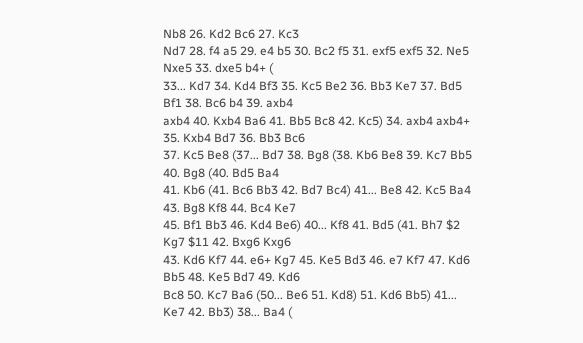Nb8 26. Kd2 Bc6 27. Kc3
Nd7 28. f4 a5 29. e4 b5 30. Bc2 f5 31. exf5 exf5 32. Ne5 Nxe5 33. dxe5 b4+ (
33... Kd7 34. Kd4 Bf3 35. Kc5 Be2 36. Bb3 Ke7 37. Bd5 Bf1 38. Bc6 b4 39. axb4
axb4 40. Kxb4 Ba6 41. Bb5 Bc8 42. Kc5) 34. axb4 axb4+ 35. Kxb4 Bd7 36. Bb3 Bc6
37. Kc5 Be8 (37... Bd7 38. Bg8 (38. Kb6 Be8 39. Kc7 Bb5 40. Bg8 (40. Bd5 Ba4
41. Kb6 (41. Bc6 Bb3 42. Bd7 Bc4) 41... Be8 42. Kc5 Ba4 43. Bg8 Kf8 44. Bc4 Ke7
45. Bf1 Bb3 46. Kd4 Be6) 40... Kf8 41. Bd5 (41. Bh7 $2 Kg7 $11 42. Bxg6 Kxg6
43. Kd6 Kf7 44. e6+ Kg7 45. Ke5 Bd3 46. e7 Kf7 47. Kd6 Bb5 48. Ke5 Bd7 49. Kd6
Bc8 50. Kc7 Ba6 (50... Be6 51. Kd8) 51. Kd6 Bb5) 41... Ke7 42. Bb3) 38... Ba4 (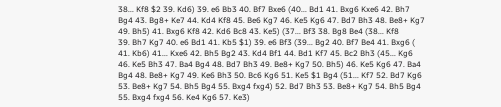38... Kf8 $2 39. Kd6) 39. e6 Bb3 40. Bf7 Bxe6 (40... Bd1 41. Bxg6 Kxe6 42. Bh7
Bg4 43. Bg8+ Ke7 44. Kd4 Kf8 45. Be6 Kg7 46. Ke5 Kg6 47. Bd7 Bh3 48. Be8+ Kg7
49. Bh5) 41. Bxg6 Kf8 42. Kd6 Bc8 43. Ke5) (37... Bf3 38. Bg8 Be4 (38... Kf8
39. Bh7 Kg7 40. e6 Bd1 41. Kb5 $1) 39. e6 Bf3 (39... Bg2 40. Bf7 Be4 41. Bxg6 (
41. Kb6) 41... Kxe6 42. Bh5 Bg2 43. Kd4 Bf1 44. Bd1 Kf7 45. Bc2 Bh3 (45... Kg6
46. Ke5 Bh3 47. Ba4 Bg4 48. Bd7 Bh3 49. Be8+ Kg7 50. Bh5) 46. Ke5 Kg6 47. Ba4
Bg4 48. Be8+ Kg7 49. Ke6 Bh3 50. Bc6 Kg6 51. Ke5 $1 Bg4 (51... Kf7 52. Bd7 Kg6
53. Be8+ Kg7 54. Bh5 Bg4 55. Bxg4 fxg4) 52. Bd7 Bh3 53. Be8+ Kg7 54. Bh5 Bg4
55. Bxg4 fxg4 56. Ke4 Kg6 57. Ke3)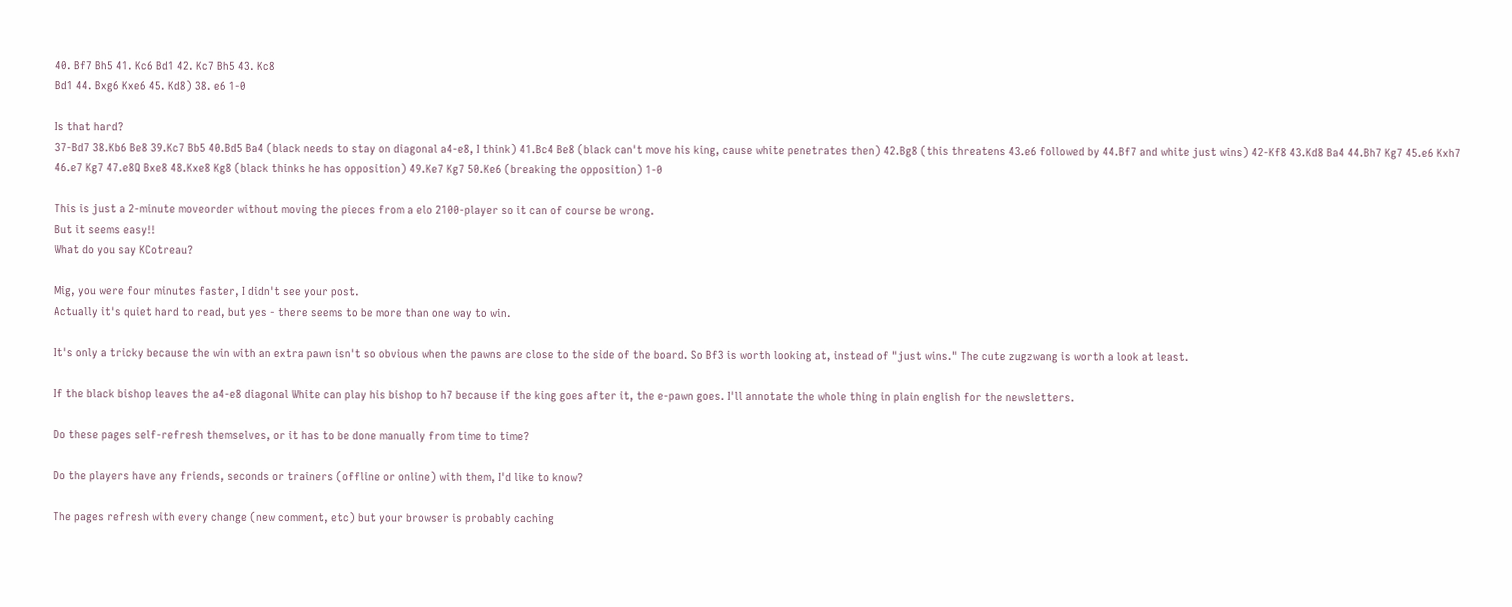40. Bf7 Bh5 41. Kc6 Bd1 42. Kc7 Bh5 43. Kc8
Bd1 44. Bxg6 Kxe6 45. Kd8) 38. e6 1-0

Is that hard?
37-Bd7 38.Kb6 Be8 39.Kc7 Bb5 40.Bd5 Ba4 (black needs to stay on diagonal a4-e8, I think) 41.Bc4 Be8 (black can't move his king, cause white penetrates then) 42.Bg8 (this threatens 43.e6 followed by 44.Bf7 and white just wins) 42-Kf8 43.Kd8 Ba4 44.Bh7 Kg7 45.e6 Kxh7 46.e7 Kg7 47.e8Q Bxe8 48.Kxe8 Kg8 (black thinks he has opposition) 49.Ke7 Kg7 50.Ke6 (breaking the opposition) 1-0

This is just a 2-minute moveorder without moving the pieces from a elo 2100-player so it can of course be wrong.
But it seems easy!!
What do you say KCotreau?

Mig, you were four minutes faster, I didn't see your post.
Actually it's quiet hard to read, but yes - there seems to be more than one way to win.

It's only a tricky because the win with an extra pawn isn't so obvious when the pawns are close to the side of the board. So Bf3 is worth looking at, instead of "just wins." The cute zugzwang is worth a look at least.

If the black bishop leaves the a4-e8 diagonal White can play his bishop to h7 because if the king goes after it, the e-pawn goes. I'll annotate the whole thing in plain english for the newsletters.

Do these pages self-refresh themselves, or it has to be done manually from time to time?

Do the players have any friends, seconds or trainers (offline or online) with them, I'd like to know?

The pages refresh with every change (new comment, etc) but your browser is probably caching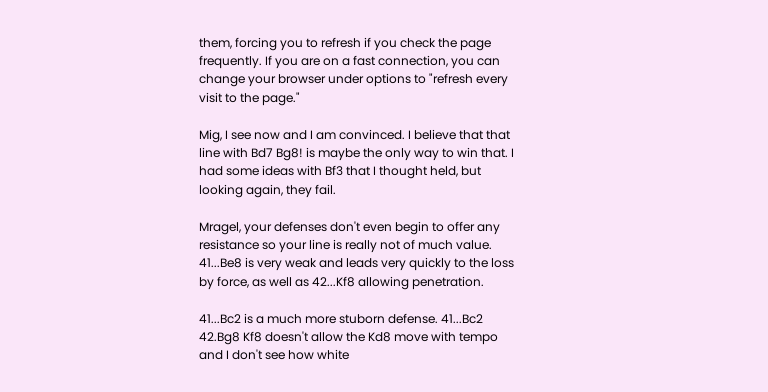them, forcing you to refresh if you check the page frequently. If you are on a fast connection, you can change your browser under options to "refresh every visit to the page."

Mig, I see now and I am convinced. I believe that that line with Bd7 Bg8! is maybe the only way to win that. I had some ideas with Bf3 that I thought held, but looking again, they fail.

Mragel, your defenses don't even begin to offer any resistance so your line is really not of much value. 41...Be8 is very weak and leads very quickly to the loss by force, as well as 42...Kf8 allowing penetration.

41...Bc2 is a much more stuborn defense. 41...Bc2 42.Bg8 Kf8 doesn't allow the Kd8 move with tempo and I don't see how white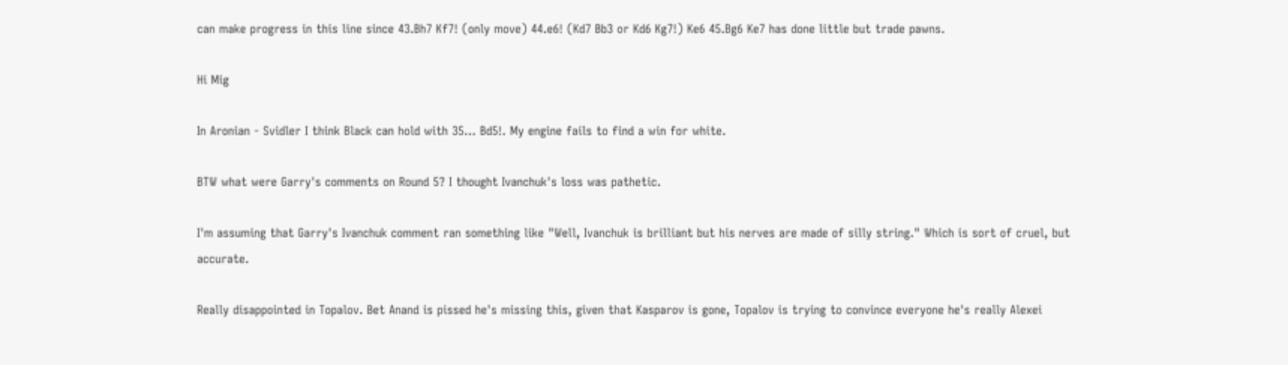can make progress in this line since 43.Bh7 Kf7! (only move) 44.e6! (Kd7 Bb3 or Kd6 Kg7!) Ke6 45.Bg6 Ke7 has done little but trade pawns.

Hi Mig

In Aronian - Svidler I think Black can hold with 35... Bd5!. My engine fails to find a win for white.

BTW what were Garry's comments on Round 5? I thought Ivanchuk's loss was pathetic.

I'm assuming that Garry's Ivanchuk comment ran something like "Well, Ivanchuk is brilliant but his nerves are made of silly string." Which is sort of cruel, but accurate.

Really disappointed in Topalov. Bet Anand is pissed he's missing this, given that Kasparov is gone, Topalov is trying to convince everyone he's really Alexei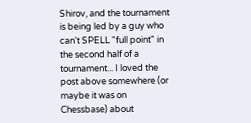Shirov, and the tournament is being led by a guy who can't SPELL "full point" in the second half of a tournament... I loved the post above somewhere (or maybe it was on Chessbase) about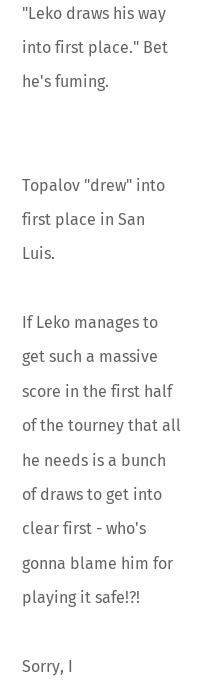"Leko draws his way into first place." Bet he's fuming.


Topalov "drew" into first place in San Luis.

If Leko manages to get such a massive score in the first half of the tourney that all he needs is a bunch of draws to get into clear first - who's gonna blame him for playing it safe!?!

Sorry, I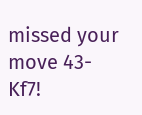missed your move 43-Kf7!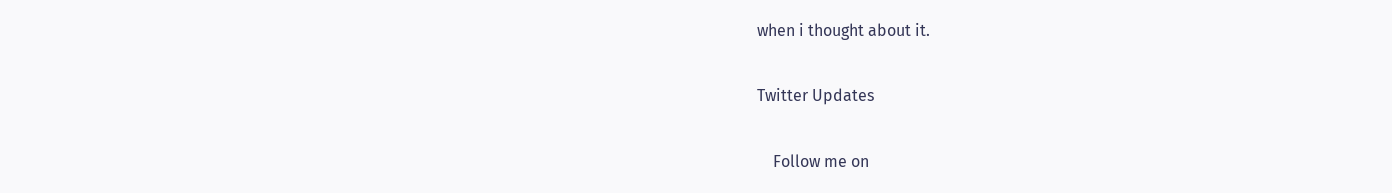when i thought about it.

Twitter Updates

    Follow me on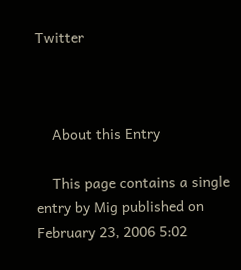Twitter



    About this Entry

    This page contains a single entry by Mig published on February 23, 2006 5:02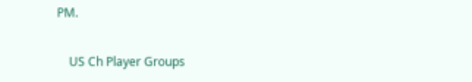PM.

    US Ch Player Groups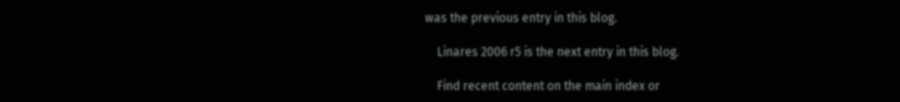was the previous entry in this blog.

    Linares 2006 r5 is the next entry in this blog.

    Find recent content on the main index or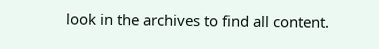look in the archives to find all content.